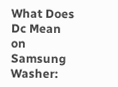What Does Dc Mean on Samsung Washer: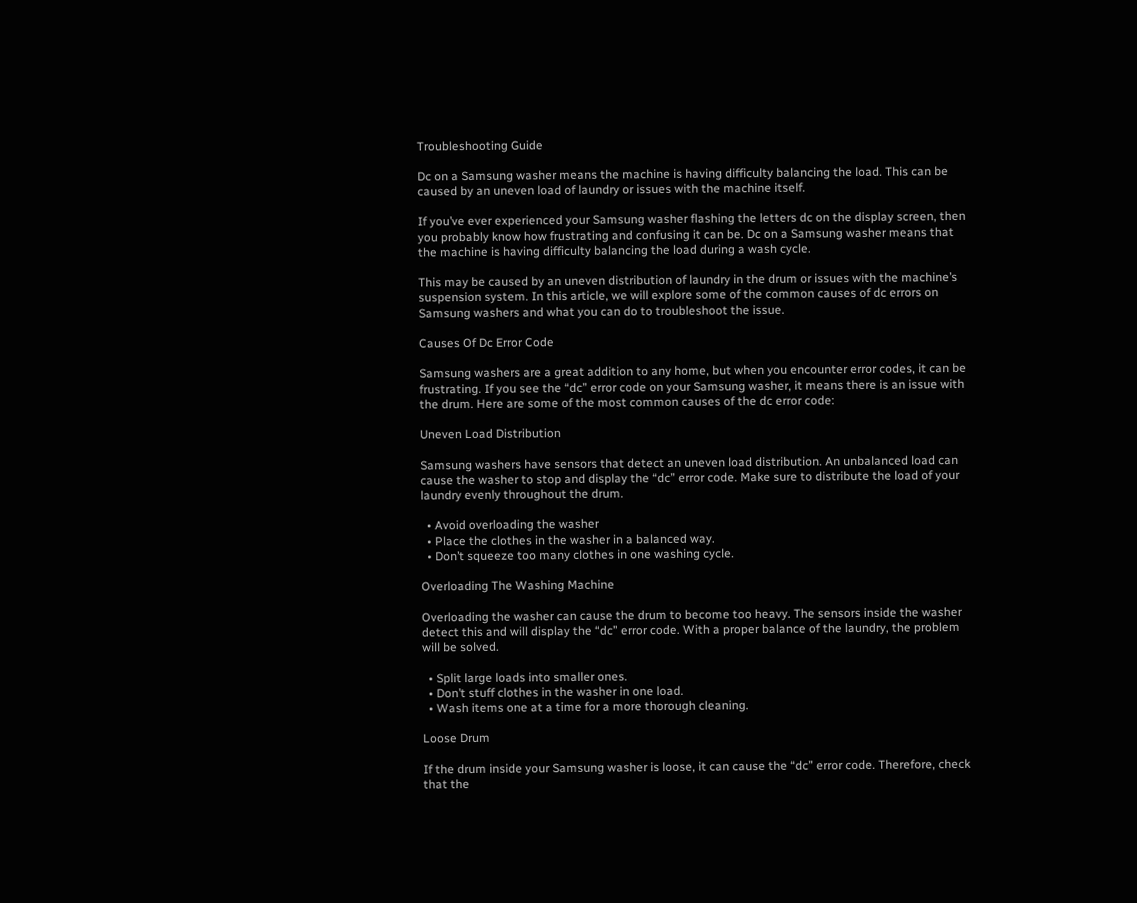Troubleshooting Guide

Dc on a Samsung washer means the machine is having difficulty balancing the load. This can be caused by an uneven load of laundry or issues with the machine itself.

If you’ve ever experienced your Samsung washer flashing the letters dc on the display screen, then you probably know how frustrating and confusing it can be. Dc on a Samsung washer means that the machine is having difficulty balancing the load during a wash cycle.

This may be caused by an uneven distribution of laundry in the drum or issues with the machine’s suspension system. In this article, we will explore some of the common causes of dc errors on Samsung washers and what you can do to troubleshoot the issue.

Causes Of Dc Error Code

Samsung washers are a great addition to any home, but when you encounter error codes, it can be frustrating. If you see the “dc” error code on your Samsung washer, it means there is an issue with the drum. Here are some of the most common causes of the dc error code:

Uneven Load Distribution

Samsung washers have sensors that detect an uneven load distribution. An unbalanced load can cause the washer to stop and display the “dc” error code. Make sure to distribute the load of your laundry evenly throughout the drum.

  • Avoid overloading the washer
  • Place the clothes in the washer in a balanced way.
  • Don’t squeeze too many clothes in one washing cycle.

Overloading The Washing Machine

Overloading the washer can cause the drum to become too heavy. The sensors inside the washer detect this and will display the “dc” error code. With a proper balance of the laundry, the problem will be solved.

  • Split large loads into smaller ones.
  • Don’t stuff clothes in the washer in one load.
  • Wash items one at a time for a more thorough cleaning.

Loose Drum

If the drum inside your Samsung washer is loose, it can cause the “dc” error code. Therefore, check that the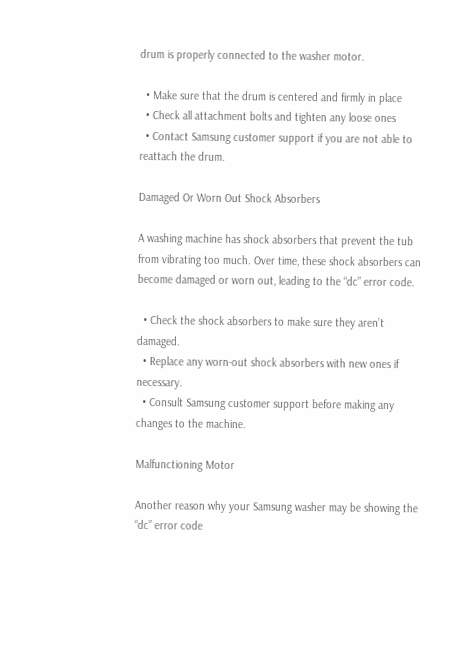drum is properly connected to the washer motor.

  • Make sure that the drum is centered and firmly in place
  • Check all attachment bolts and tighten any loose ones
  • Contact Samsung customer support if you are not able to reattach the drum.

Damaged Or Worn Out Shock Absorbers

A washing machine has shock absorbers that prevent the tub from vibrating too much. Over time, these shock absorbers can become damaged or worn out, leading to the “dc” error code.

  • Check the shock absorbers to make sure they aren’t damaged.
  • Replace any worn-out shock absorbers with new ones if necessary.
  • Consult Samsung customer support before making any changes to the machine.

Malfunctioning Motor

Another reason why your Samsung washer may be showing the “dc” error code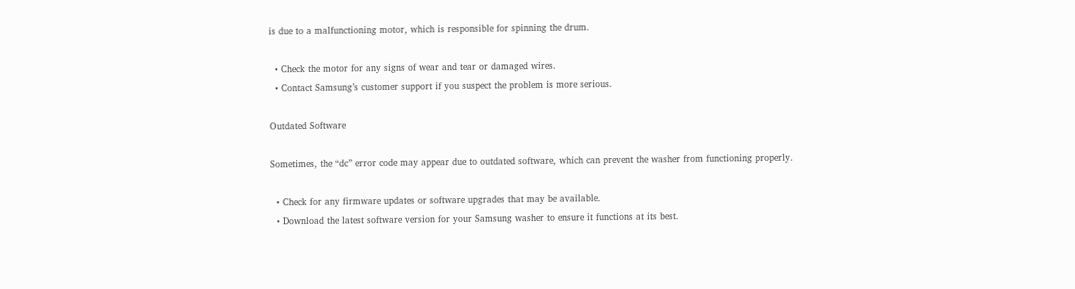is due to a malfunctioning motor, which is responsible for spinning the drum.

  • Check the motor for any signs of wear and tear or damaged wires.
  • Contact Samsung’s customer support if you suspect the problem is more serious.

Outdated Software

Sometimes, the “dc” error code may appear due to outdated software, which can prevent the washer from functioning properly.

  • Check for any firmware updates or software upgrades that may be available.
  • Download the latest software version for your Samsung washer to ensure it functions at its best.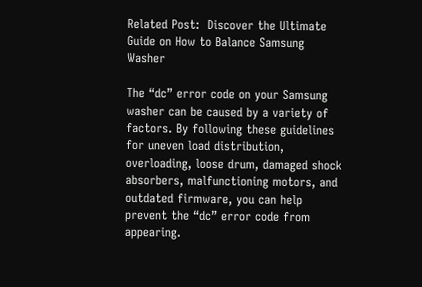Related Post:  Discover the Ultimate Guide on How to Balance Samsung Washer

The “dc” error code on your Samsung washer can be caused by a variety of factors. By following these guidelines for uneven load distribution, overloading, loose drum, damaged shock absorbers, malfunctioning motors, and outdated firmware, you can help prevent the “dc” error code from appearing.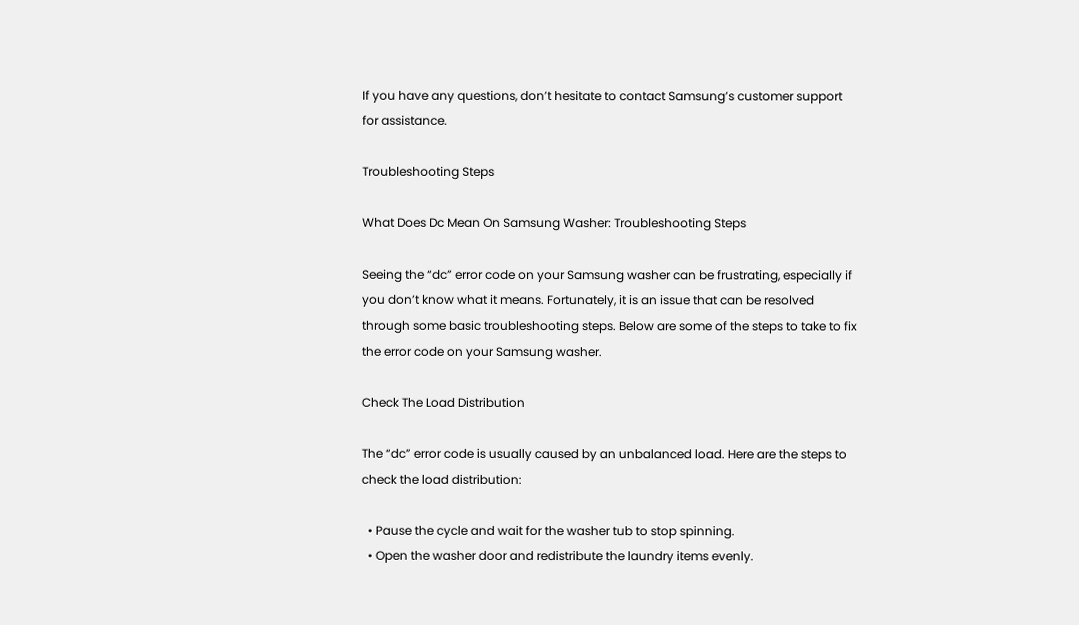If you have any questions, don’t hesitate to contact Samsung’s customer support for assistance.

Troubleshooting Steps

What Does Dc Mean On Samsung Washer: Troubleshooting Steps

Seeing the “dc” error code on your Samsung washer can be frustrating, especially if you don’t know what it means. Fortunately, it is an issue that can be resolved through some basic troubleshooting steps. Below are some of the steps to take to fix the error code on your Samsung washer.

Check The Load Distribution

The “dc” error code is usually caused by an unbalanced load. Here are the steps to check the load distribution:

  • Pause the cycle and wait for the washer tub to stop spinning.
  • Open the washer door and redistribute the laundry items evenly.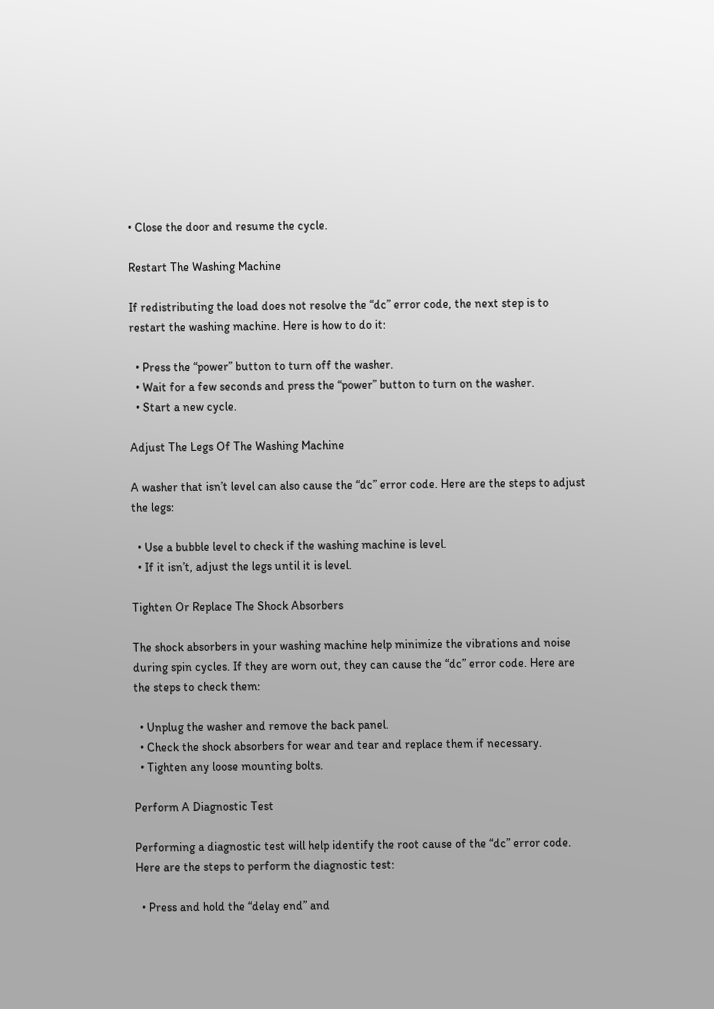• Close the door and resume the cycle.

Restart The Washing Machine

If redistributing the load does not resolve the “dc” error code, the next step is to restart the washing machine. Here is how to do it:

  • Press the “power” button to turn off the washer.
  • Wait for a few seconds and press the “power” button to turn on the washer.
  • Start a new cycle.

Adjust The Legs Of The Washing Machine

A washer that isn’t level can also cause the “dc” error code. Here are the steps to adjust the legs:

  • Use a bubble level to check if the washing machine is level.
  • If it isn’t, adjust the legs until it is level.

Tighten Or Replace The Shock Absorbers

The shock absorbers in your washing machine help minimize the vibrations and noise during spin cycles. If they are worn out, they can cause the “dc” error code. Here are the steps to check them:

  • Unplug the washer and remove the back panel.
  • Check the shock absorbers for wear and tear and replace them if necessary.
  • Tighten any loose mounting bolts.

Perform A Diagnostic Test

Performing a diagnostic test will help identify the root cause of the “dc” error code. Here are the steps to perform the diagnostic test:

  • Press and hold the “delay end” and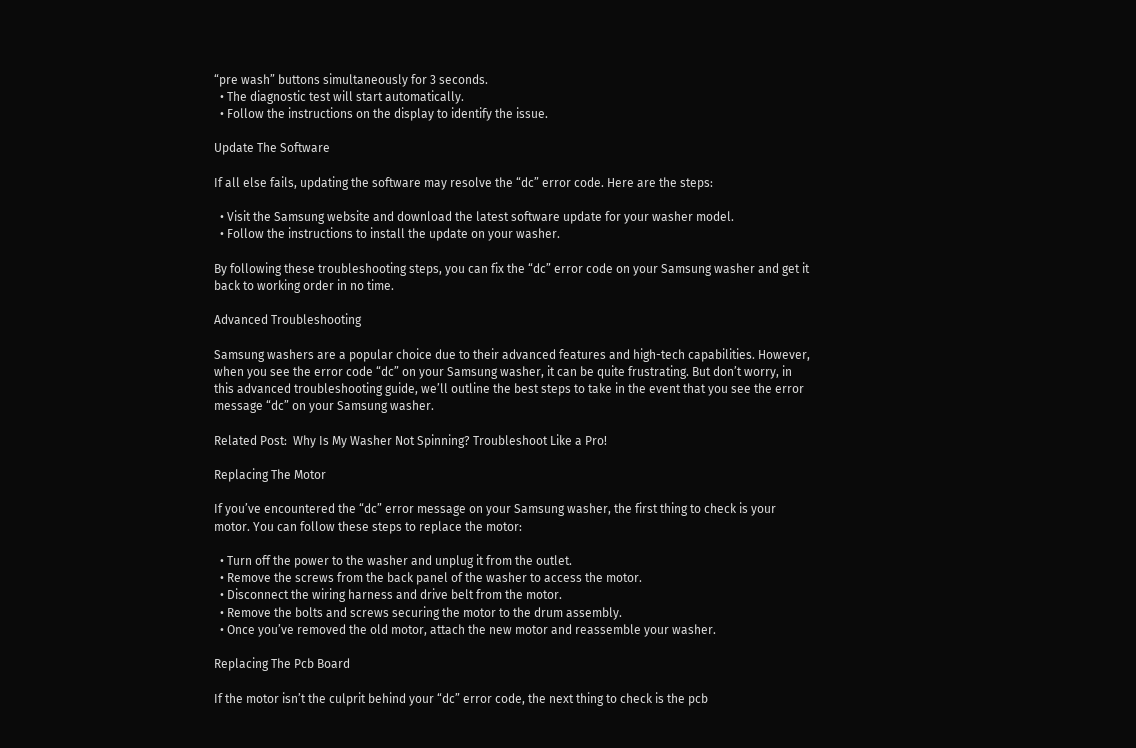“pre wash” buttons simultaneously for 3 seconds.
  • The diagnostic test will start automatically.
  • Follow the instructions on the display to identify the issue.

Update The Software

If all else fails, updating the software may resolve the “dc” error code. Here are the steps:

  • Visit the Samsung website and download the latest software update for your washer model.
  • Follow the instructions to install the update on your washer.

By following these troubleshooting steps, you can fix the “dc” error code on your Samsung washer and get it back to working order in no time.

Advanced Troubleshooting

Samsung washers are a popular choice due to their advanced features and high-tech capabilities. However, when you see the error code “dc” on your Samsung washer, it can be quite frustrating. But don’t worry, in this advanced troubleshooting guide, we’ll outline the best steps to take in the event that you see the error message “dc” on your Samsung washer.

Related Post:  Why Is My Washer Not Spinning? Troubleshoot Like a Pro!

Replacing The Motor

If you’ve encountered the “dc” error message on your Samsung washer, the first thing to check is your motor. You can follow these steps to replace the motor:

  • Turn off the power to the washer and unplug it from the outlet.
  • Remove the screws from the back panel of the washer to access the motor.
  • Disconnect the wiring harness and drive belt from the motor.
  • Remove the bolts and screws securing the motor to the drum assembly.
  • Once you’ve removed the old motor, attach the new motor and reassemble your washer.

Replacing The Pcb Board

If the motor isn’t the culprit behind your “dc” error code, the next thing to check is the pcb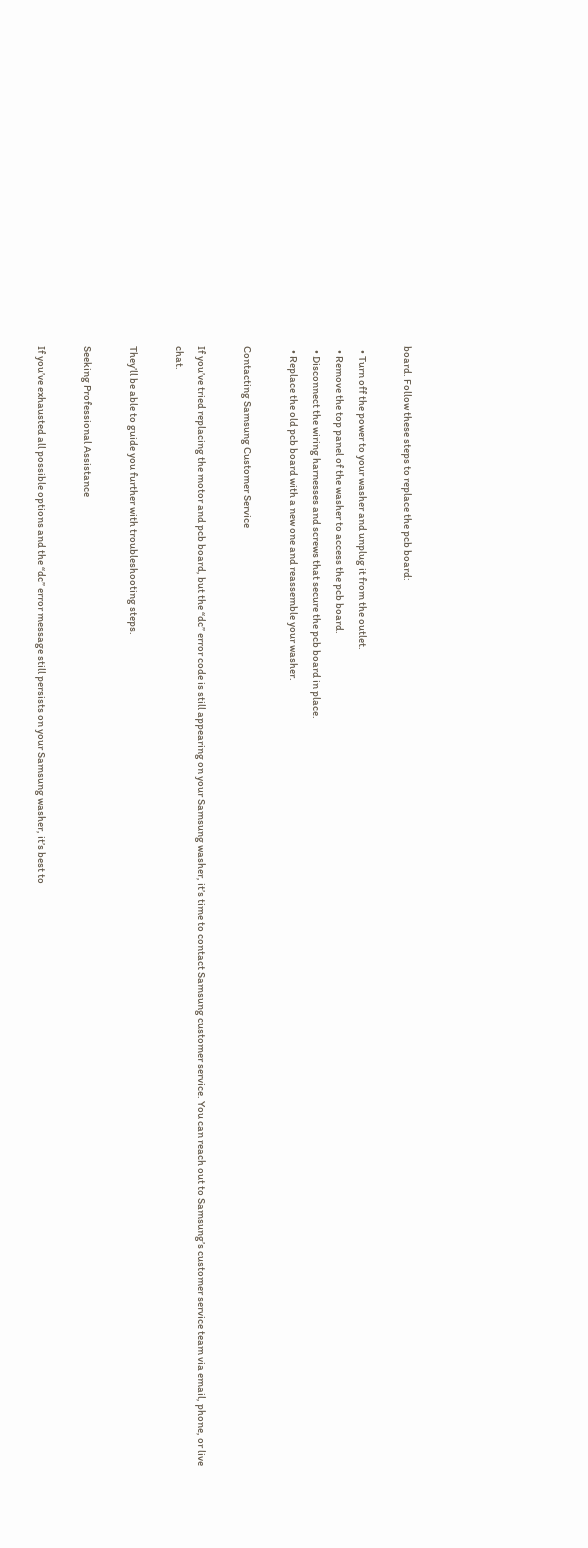board. Follow these steps to replace the pcb board:

  • Turn off the power to your washer and unplug it from the outlet.
  • Remove the top panel of the washer to access the pcb board.
  • Disconnect the wiring harnesses and screws that secure the pcb board in place.
  • Replace the old pcb board with a new one and reassemble your washer.

Contacting Samsung Customer Service

If you’ve tried replacing the motor and pcb board, but the “dc” error code is still appearing on your Samsung washer, it’s time to contact Samsung customer service. You can reach out to Samsung’s customer service team via email, phone, or live chat.

They’ll be able to guide you further with troubleshooting steps.

Seeking Professional Assistance

If you’ve exhausted all possible options and the “dc” error message still persists on your Samsung washer, it’s best to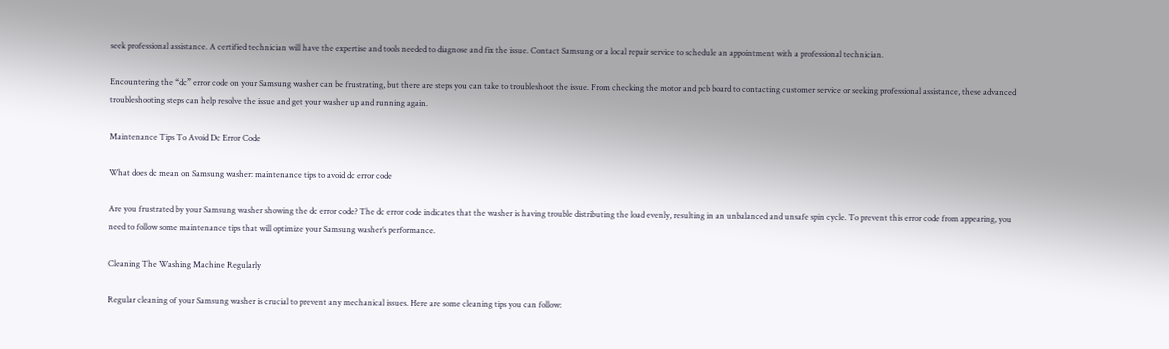seek professional assistance. A certified technician will have the expertise and tools needed to diagnose and fix the issue. Contact Samsung or a local repair service to schedule an appointment with a professional technician.

Encountering the “dc” error code on your Samsung washer can be frustrating, but there are steps you can take to troubleshoot the issue. From checking the motor and pcb board to contacting customer service or seeking professional assistance, these advanced troubleshooting steps can help resolve the issue and get your washer up and running again.

Maintenance Tips To Avoid Dc Error Code

What does dc mean on Samsung washer: maintenance tips to avoid dc error code

Are you frustrated by your Samsung washer showing the dc error code? The dc error code indicates that the washer is having trouble distributing the load evenly, resulting in an unbalanced and unsafe spin cycle. To prevent this error code from appearing, you need to follow some maintenance tips that will optimize your Samsung washer’s performance.

Cleaning The Washing Machine Regularly

Regular cleaning of your Samsung washer is crucial to prevent any mechanical issues. Here are some cleaning tips you can follow: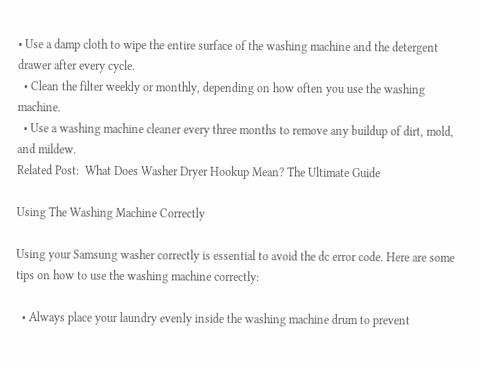• Use a damp cloth to wipe the entire surface of the washing machine and the detergent drawer after every cycle.
  • Clean the filter weekly or monthly, depending on how often you use the washing machine.
  • Use a washing machine cleaner every three months to remove any buildup of dirt, mold, and mildew.
Related Post:  What Does Washer Dryer Hookup Mean? The Ultimate Guide

Using The Washing Machine Correctly

Using your Samsung washer correctly is essential to avoid the dc error code. Here are some tips on how to use the washing machine correctly:

  • Always place your laundry evenly inside the washing machine drum to prevent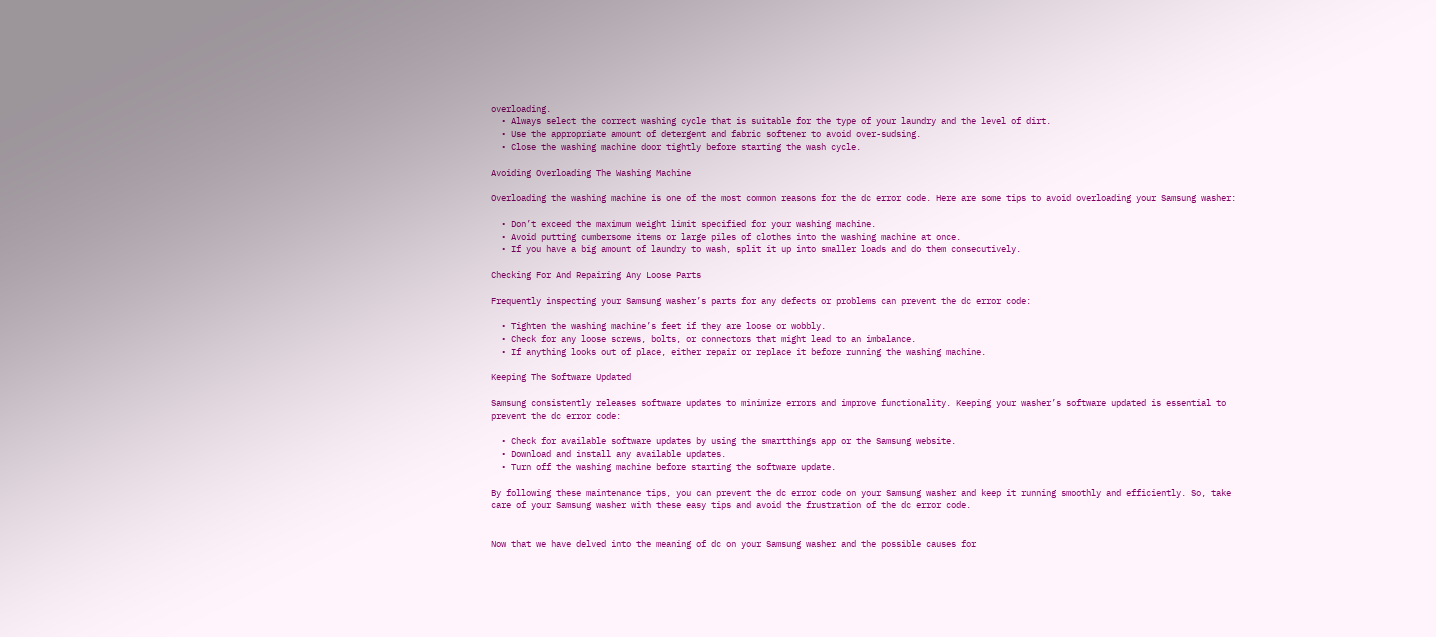overloading.
  • Always select the correct washing cycle that is suitable for the type of your laundry and the level of dirt.
  • Use the appropriate amount of detergent and fabric softener to avoid over-sudsing.
  • Close the washing machine door tightly before starting the wash cycle.

Avoiding Overloading The Washing Machine

Overloading the washing machine is one of the most common reasons for the dc error code. Here are some tips to avoid overloading your Samsung washer:

  • Don’t exceed the maximum weight limit specified for your washing machine.
  • Avoid putting cumbersome items or large piles of clothes into the washing machine at once.
  • If you have a big amount of laundry to wash, split it up into smaller loads and do them consecutively.

Checking For And Repairing Any Loose Parts

Frequently inspecting your Samsung washer’s parts for any defects or problems can prevent the dc error code:

  • Tighten the washing machine’s feet if they are loose or wobbly.
  • Check for any loose screws, bolts, or connectors that might lead to an imbalance.
  • If anything looks out of place, either repair or replace it before running the washing machine.

Keeping The Software Updated

Samsung consistently releases software updates to minimize errors and improve functionality. Keeping your washer’s software updated is essential to prevent the dc error code:

  • Check for available software updates by using the smartthings app or the Samsung website.
  • Download and install any available updates.
  • Turn off the washing machine before starting the software update.

By following these maintenance tips, you can prevent the dc error code on your Samsung washer and keep it running smoothly and efficiently. So, take care of your Samsung washer with these easy tips and avoid the frustration of the dc error code.


Now that we have delved into the meaning of dc on your Samsung washer and the possible causes for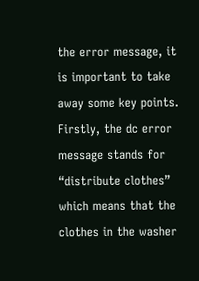the error message, it is important to take away some key points. Firstly, the dc error message stands for “distribute clothes” which means that the clothes in the washer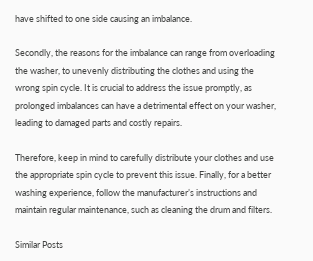have shifted to one side causing an imbalance.

Secondly, the reasons for the imbalance can range from overloading the washer, to unevenly distributing the clothes and using the wrong spin cycle. It is crucial to address the issue promptly, as prolonged imbalances can have a detrimental effect on your washer, leading to damaged parts and costly repairs.

Therefore, keep in mind to carefully distribute your clothes and use the appropriate spin cycle to prevent this issue. Finally, for a better washing experience, follow the manufacturer’s instructions and maintain regular maintenance, such as cleaning the drum and filters.

Similar Posts